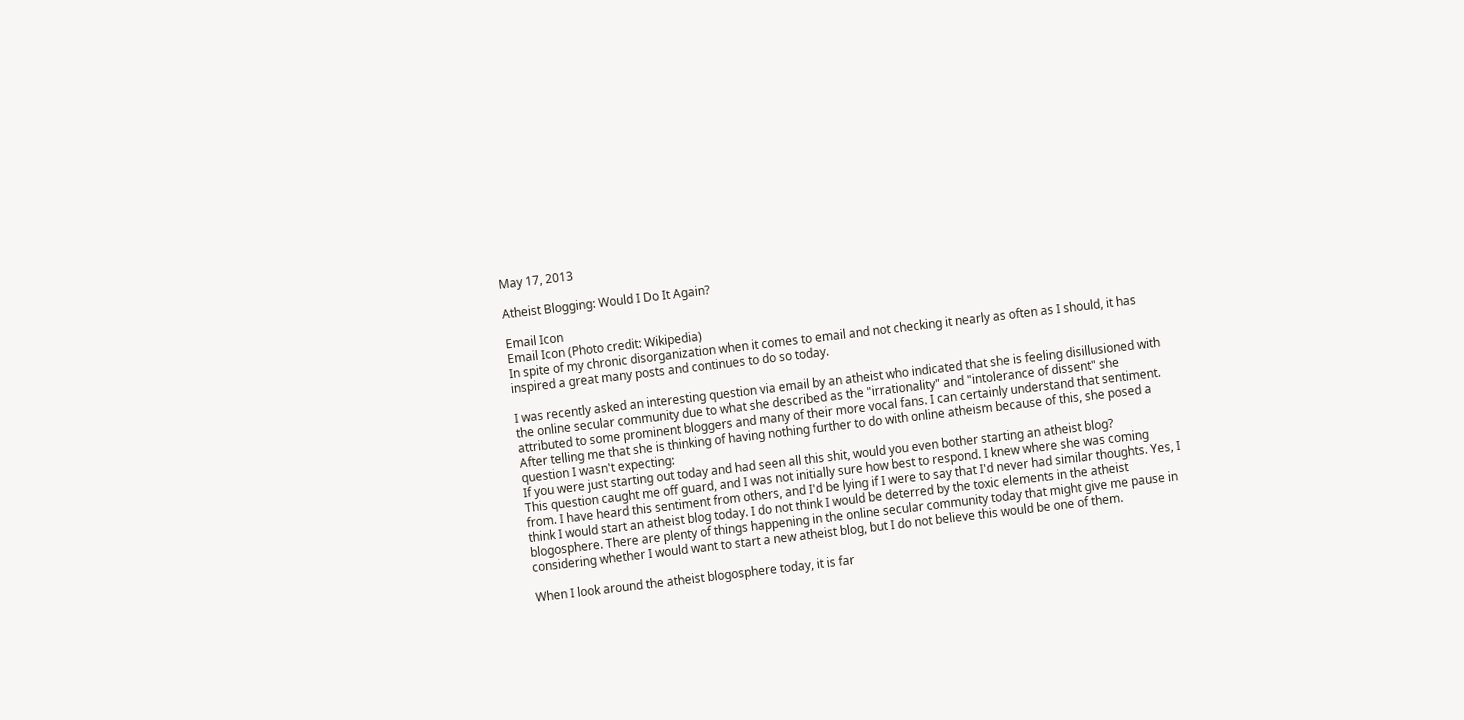May 17, 2013

Atheist Blogging: Would I Do It Again?

Email Icon
Email Icon (Photo credit: Wikipedia)
In spite of my chronic disorganization when it comes to email and not checking it nearly as often as I should, it has inspired a great many posts and continues to do so today.

I was recently asked an interesting question via email by an atheist who indicated that she is feeling disillusioned with the online secular community due to what she described as the "irrationality" and "intolerance of dissent" she attributed to some prominent bloggers and many of their more vocal fans. I can certainly understand that sentiment. After telling me that she is thinking of having nothing further to do with online atheism because of this, she posed a question I wasn't expecting:
If you were just starting out today and had seen all this shit, would you even bother starting an atheist blog?
This question caught me off guard, and I was not initially sure how best to respond. I knew where she was coming from. I have heard this sentiment from others, and I'd be lying if I were to say that I'd never had similar thoughts. Yes, I think I would start an atheist blog today. I do not think I would be deterred by the toxic elements in the atheist blogosphere. There are plenty of things happening in the online secular community today that might give me pause in considering whether I would want to start a new atheist blog, but I do not believe this would be one of them.

When I look around the atheist blogosphere today, it is far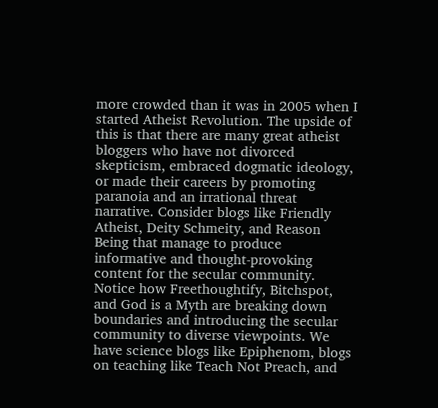more crowded than it was in 2005 when I started Atheist Revolution. The upside of this is that there are many great atheist bloggers who have not divorced skepticism, embraced dogmatic ideology, or made their careers by promoting paranoia and an irrational threat narrative. Consider blogs like Friendly Atheist, Deity Schmeity, and Reason Being that manage to produce informative and thought-provoking content for the secular community. Notice how Freethoughtify, Bitchspot, and God is a Myth are breaking down boundaries and introducing the secular community to diverse viewpoints. We have science blogs like Epiphenom, blogs on teaching like Teach Not Preach, and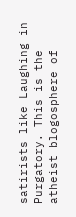satirists like Laughing in Purgatory. This is the atheist blogosphere of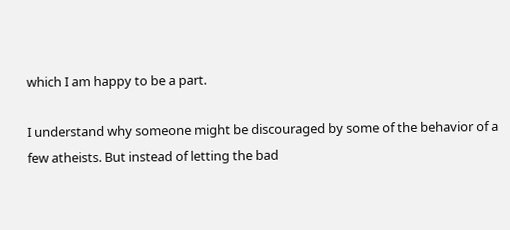which I am happy to be a part.

I understand why someone might be discouraged by some of the behavior of a few atheists. But instead of letting the bad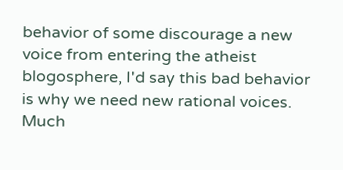behavior of some discourage a new voice from entering the atheist blogosphere, I'd say this bad behavior is why we need new rational voices. Much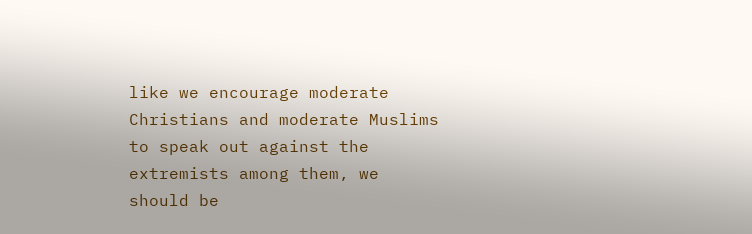like we encourage moderate Christians and moderate Muslims to speak out against the extremists among them, we should be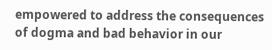empowered to address the consequences of dogma and bad behavior in our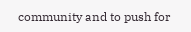community and to push for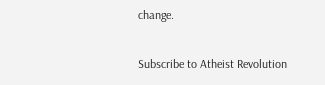change.

Subscribe to Atheist Revolution